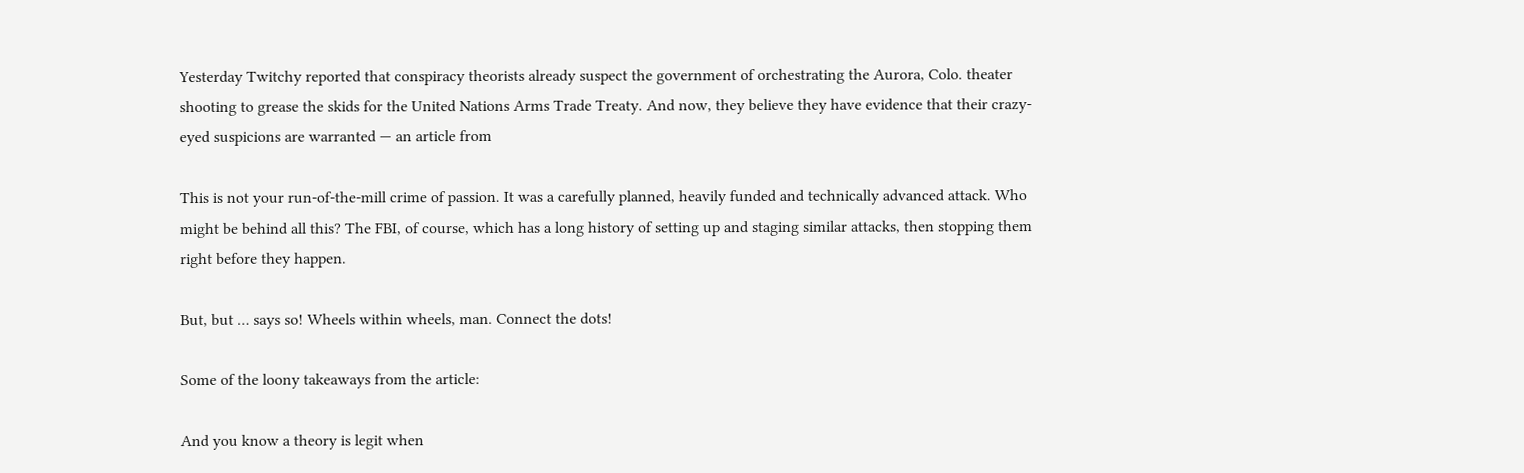Yesterday Twitchy reported that conspiracy theorists already suspect the government of orchestrating the Aurora, Colo. theater shooting to grease the skids for the United Nations Arms Trade Treaty. And now, they believe they have evidence that their crazy-eyed suspicions are warranted — an article from

This is not your run-of-the-mill crime of passion. It was a carefully planned, heavily funded and technically advanced attack. Who might be behind all this? The FBI, of course, which has a long history of setting up and staging similar attacks, then stopping them right before they happen.

But, but … says so! Wheels within wheels, man. Connect the dots!

Some of the loony takeaways from the article:

And you know a theory is legit when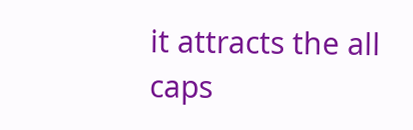it attracts the all caps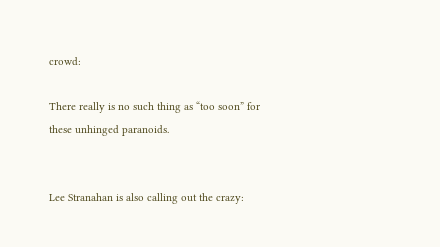crowd:

There really is no such thing as “too soon” for these unhinged paranoids.


Lee Stranahan is also calling out the crazy: